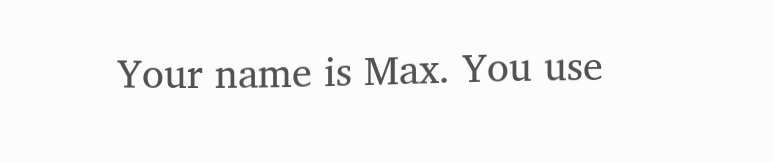Your name is Max. You use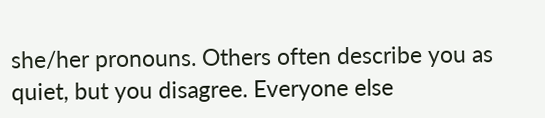she/her pronouns. Others often describe you as quiet, but you disagree. Everyone else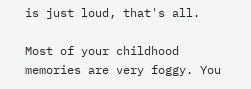is just loud, that's all.

Most of your childhood memories are very foggy. You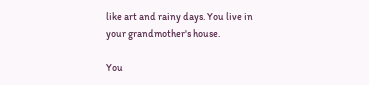like art and rainy days. You live in your grandmother's house.

You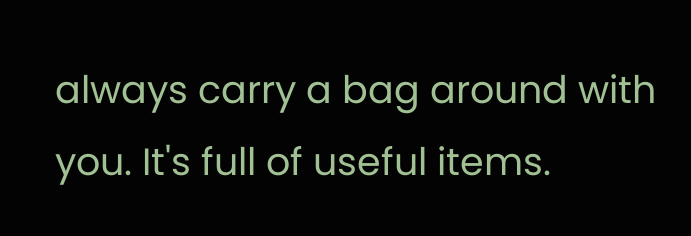always carry a bag around with you. It's full of useful items.